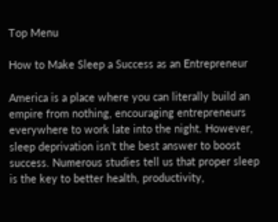Top Menu

How to Make Sleep a Success as an Entrepreneur

America is a place where you can literally build an empire from nothing, encouraging entrepreneurs everywhere to work late into the night. However, sleep deprivation isn’t the best answer to boost success. Numerous studies tell us that proper sleep is the key to better health, productivity,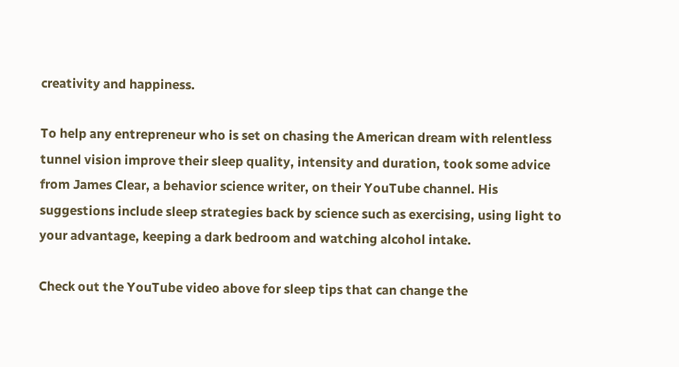creativity and happiness.

To help any entrepreneur who is set on chasing the American dream with relentless tunnel vision improve their sleep quality, intensity and duration, took some advice from James Clear, a behavior science writer, on their YouTube channel. His suggestions include sleep strategies back by science such as exercising, using light to your advantage, keeping a dark bedroom and watching alcohol intake.

Check out the YouTube video above for sleep tips that can change the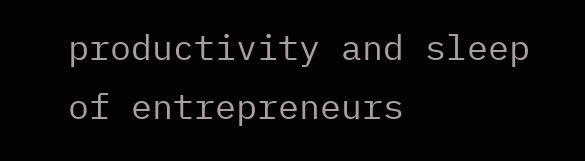productivity and sleep of entrepreneurs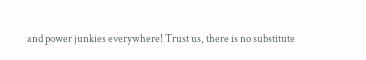and power junkies everywhere! Trust us, there is no substitute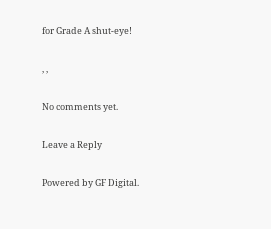for Grade A shut-eye!

, ,

No comments yet.

Leave a Reply

Powered by GF Digital.